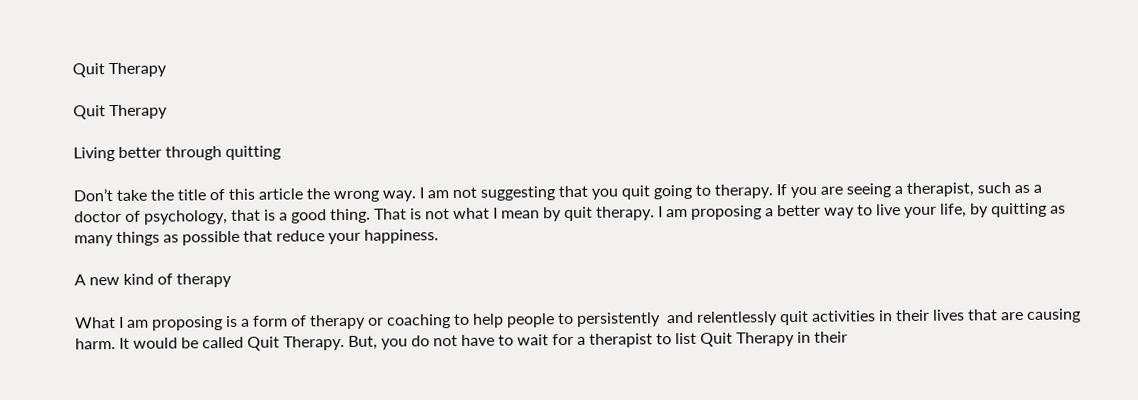Quit Therapy

Quit Therapy

Living better through quitting

Don’t take the title of this article the wrong way. I am not suggesting that you quit going to therapy. If you are seeing a therapist, such as a doctor of psychology, that is a good thing. That is not what I mean by quit therapy. I am proposing a better way to live your life, by quitting as many things as possible that reduce your happiness.

A new kind of therapy

What I am proposing is a form of therapy or coaching to help people to persistently  and relentlessly quit activities in their lives that are causing harm. It would be called Quit Therapy. But, you do not have to wait for a therapist to list Quit Therapy in their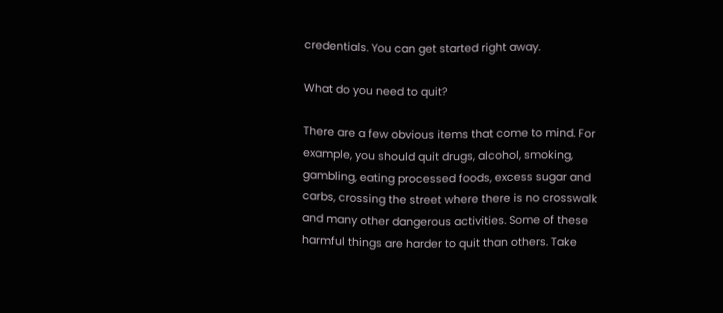credentials. You can get started right away.

What do you need to quit?

There are a few obvious items that come to mind. For example, you should quit drugs, alcohol, smoking, gambling, eating processed foods, excess sugar and carbs, crossing the street where there is no crosswalk and many other dangerous activities. Some of these harmful things are harder to quit than others. Take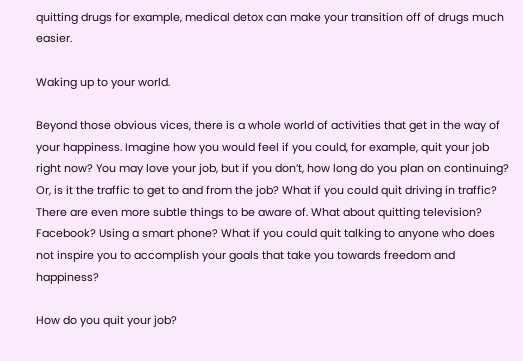quitting drugs for example, medical detox can make your transition off of drugs much easier.

Waking up to your world.

Beyond those obvious vices, there is a whole world of activities that get in the way of your happiness. Imagine how you would feel if you could, for example, quit your job right now? You may love your job, but if you don’t, how long do you plan on continuing? Or, is it the traffic to get to and from the job? What if you could quit driving in traffic? There are even more subtle things to be aware of. What about quitting television? Facebook? Using a smart phone? What if you could quit talking to anyone who does not inspire you to accomplish your goals that take you towards freedom and happiness?

How do you quit your job?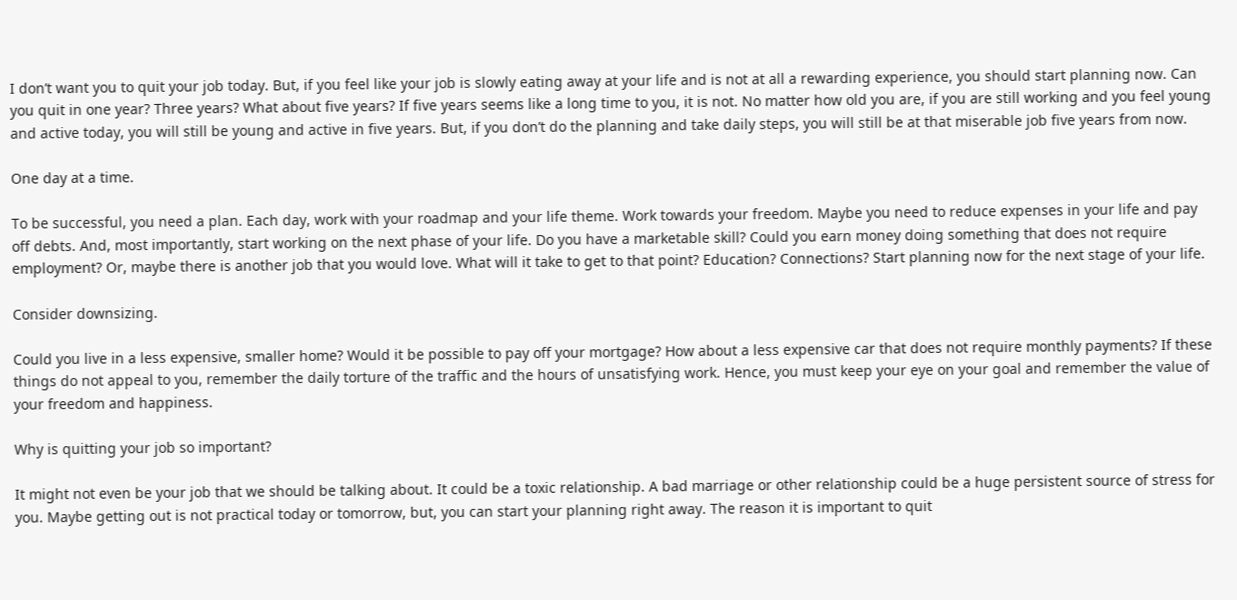I don’t want you to quit your job today. But, if you feel like your job is slowly eating away at your life and is not at all a rewarding experience, you should start planning now. Can you quit in one year? Three years? What about five years? If five years seems like a long time to you, it is not. No matter how old you are, if you are still working and you feel young and active today, you will still be young and active in five years. But, if you don’t do the planning and take daily steps, you will still be at that miserable job five years from now.

One day at a time.

To be successful, you need a plan. Each day, work with your roadmap and your life theme. Work towards your freedom. Maybe you need to reduce expenses in your life and pay off debts. And, most importantly, start working on the next phase of your life. Do you have a marketable skill? Could you earn money doing something that does not require employment? Or, maybe there is another job that you would love. What will it take to get to that point? Education? Connections? Start planning now for the next stage of your life.

Consider downsizing.

Could you live in a less expensive, smaller home? Would it be possible to pay off your mortgage? How about a less expensive car that does not require monthly payments? If these things do not appeal to you, remember the daily torture of the traffic and the hours of unsatisfying work. Hence, you must keep your eye on your goal and remember the value of your freedom and happiness.

Why is quitting your job so important?

It might not even be your job that we should be talking about. It could be a toxic relationship. A bad marriage or other relationship could be a huge persistent source of stress for you. Maybe getting out is not practical today or tomorrow, but, you can start your planning right away. The reason it is important to quit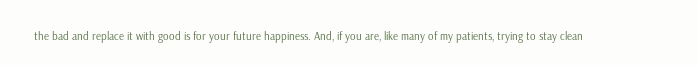the bad and replace it with good is for your future happiness. And, if you are, like many of my patients, trying to stay clean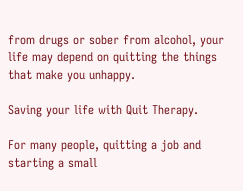from drugs or sober from alcohol, your life may depend on quitting the things that make you unhappy.

Saving your life with Quit Therapy.

For many people, quitting a job and starting a small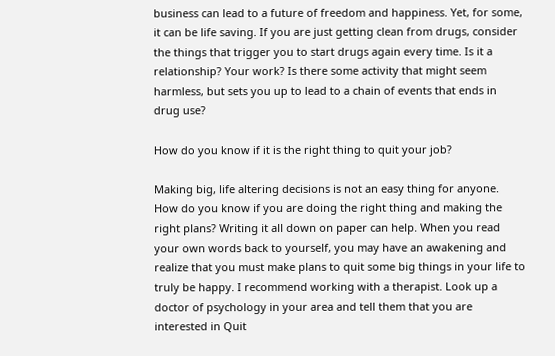business can lead to a future of freedom and happiness. Yet, for some, it can be life saving. If you are just getting clean from drugs, consider the things that trigger you to start drugs again every time. Is it a relationship? Your work? Is there some activity that might seem harmless, but sets you up to lead to a chain of events that ends in drug use?

How do you know if it is the right thing to quit your job?

Making big, life altering decisions is not an easy thing for anyone. How do you know if you are doing the right thing and making the right plans? Writing it all down on paper can help. When you read your own words back to yourself, you may have an awakening and realize that you must make plans to quit some big things in your life to truly be happy. I recommend working with a therapist. Look up a doctor of psychology in your area and tell them that you are interested in Quit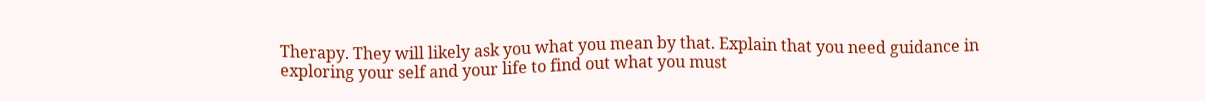Therapy. They will likely ask you what you mean by that. Explain that you need guidance in exploring your self and your life to find out what you must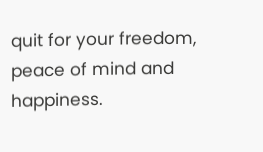quit for your freedom, peace of mind and happiness.